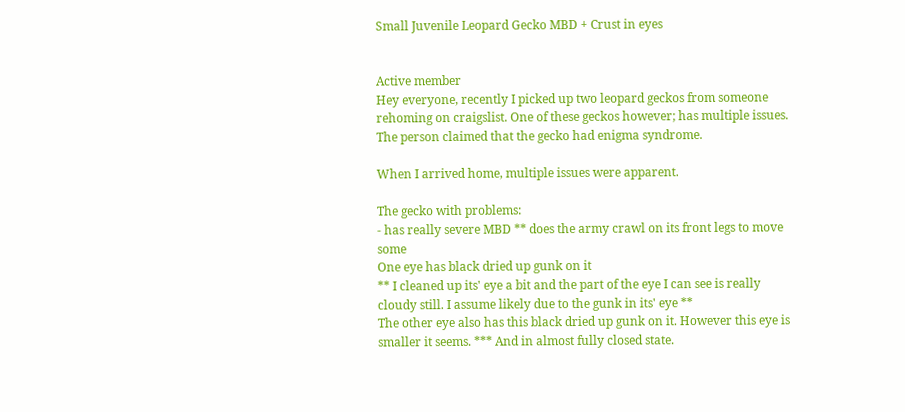Small Juvenile Leopard Gecko MBD + Crust in eyes


Active member
Hey everyone, recently I picked up two leopard geckos from someone rehoming on craigslist. One of these geckos however; has multiple issues. The person claimed that the gecko had enigma syndrome.

When I arrived home, multiple issues were apparent.

The gecko with problems:
- has really severe MBD ** does the army crawl on its front legs to move some
One eye has black dried up gunk on it
** I cleaned up its' eye a bit and the part of the eye I can see is really cloudy still. I assume likely due to the gunk in its' eye **
The other eye also has this black dried up gunk on it. However this eye is smaller it seems. *** And in almost fully closed state.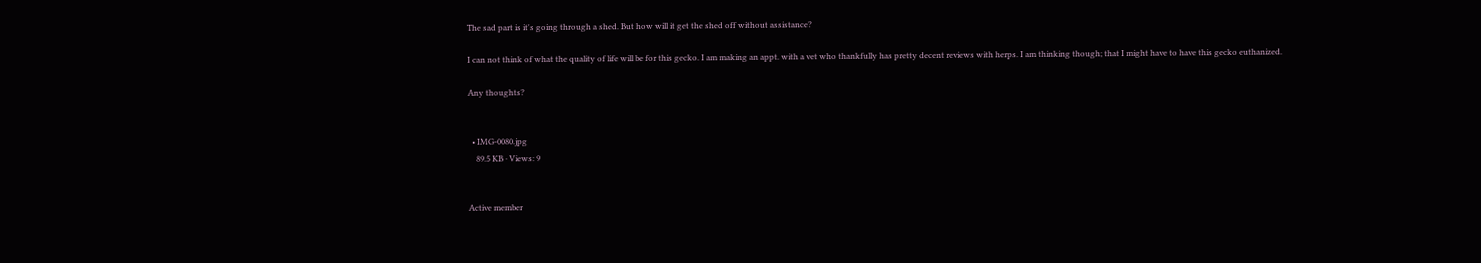The sad part is it's going through a shed. But how will it get the shed off without assistance?

I can not think of what the quality of life will be for this gecko. I am making an appt. with a vet who thankfully has pretty decent reviews with herps. I am thinking though; that I might have to have this gecko euthanized.

Any thoughts?


  • IMG-0080.jpg
    89.5 KB · Views: 9


Active member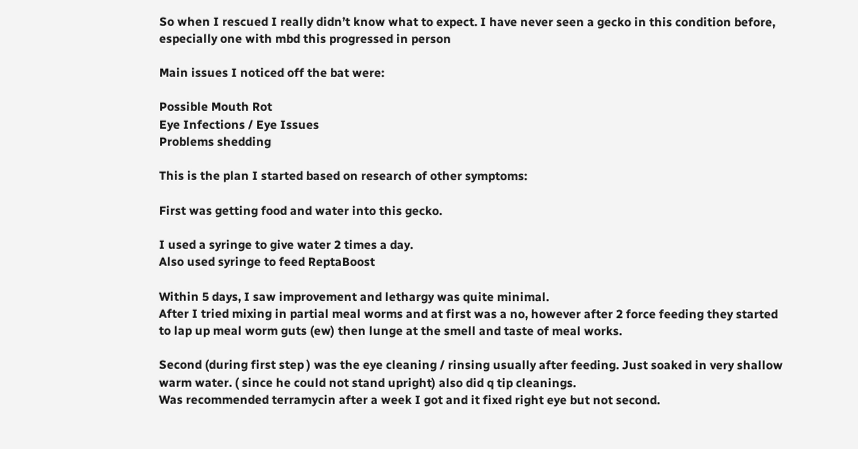So when I rescued I really didn’t know what to expect. I have never seen a gecko in this condition before, especially one with mbd this progressed in person

Main issues I noticed off the bat were:

Possible Mouth Rot
Eye Infections / Eye Issues
Problems shedding

This is the plan I started based on research of other symptoms:

First was getting food and water into this gecko.

I used a syringe to give water 2 times a day.
Also used syringe to feed ReptaBoost

Within 5 days, I saw improvement and lethargy was quite minimal.
After I tried mixing in partial meal worms and at first was a no, however after 2 force feeding they started to lap up meal worm guts (ew) then lunge at the smell and taste of meal works.

Second (during first step ) was the eye cleaning / rinsing usually after feeding. Just soaked in very shallow warm water. ( since he could not stand upright) also did q tip cleanings.
Was recommended terramycin after a week I got and it fixed right eye but not second.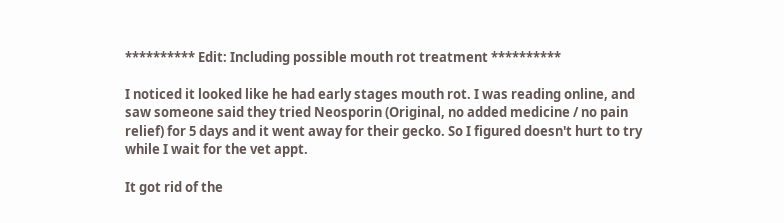********** Edit: Including possible mouth rot treatment **********

I noticed it looked like he had early stages mouth rot. I was reading online, and saw someone said they tried Neosporin (Original, no added medicine / no pain relief) for 5 days and it went away for their gecko. So I figured doesn't hurt to try while I wait for the vet appt.

It got rid of the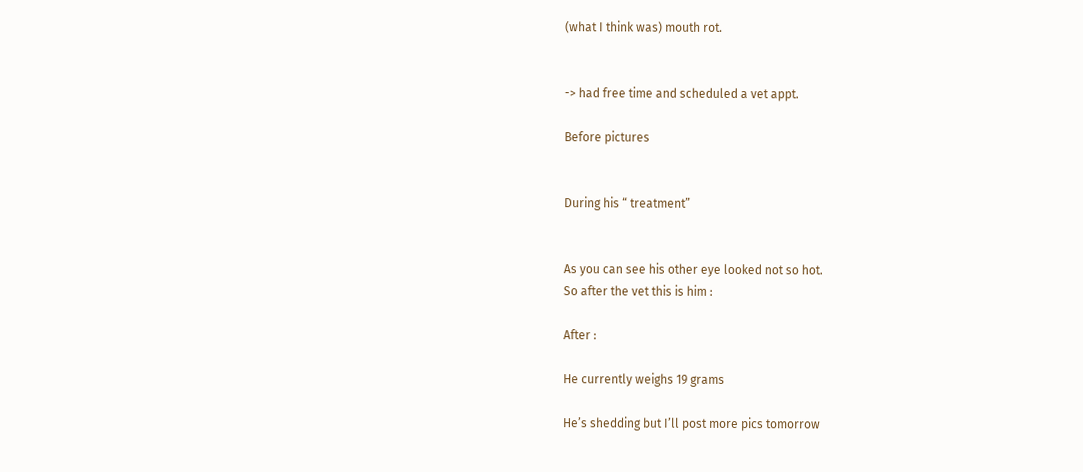(what I think was) mouth rot.


-> had free time and scheduled a vet appt.

Before pictures


During his “ treatment”


As you can see his other eye looked not so hot.
So after the vet this is him :

After :

He currently weighs 19 grams

He’s shedding but I’ll post more pics tomorrow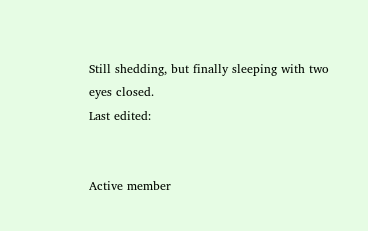Still shedding, but finally sleeping with two eyes closed.
Last edited:


Active member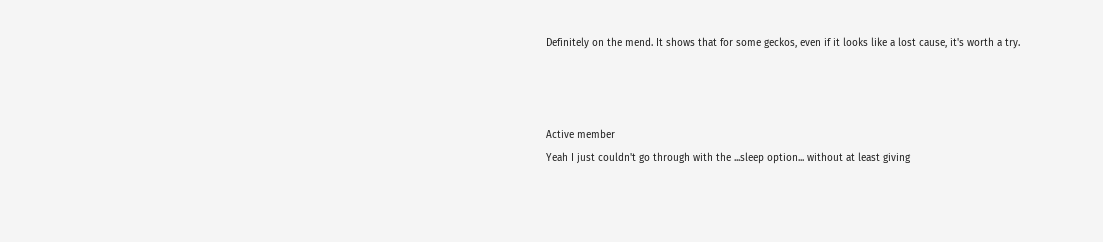Definitely on the mend. It shows that for some geckos, even if it looks like a lost cause, it's worth a try.



Active member
Yeah I just couldn't go through with the ...sleep option... without at least giving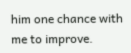him one chance with me to improve.